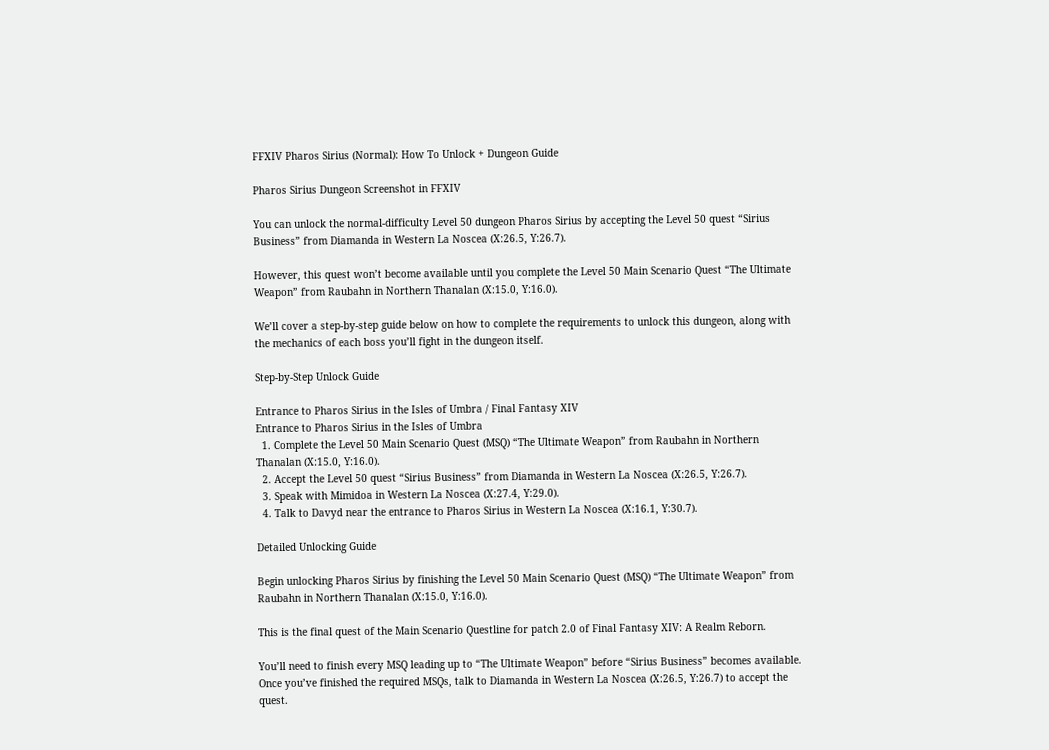FFXIV Pharos Sirius (Normal): How To Unlock + Dungeon Guide

Pharos Sirius Dungeon Screenshot in FFXIV

You can unlock the normal-difficulty Level 50 dungeon Pharos Sirius by accepting the Level 50 quest “Sirius Business” from Diamanda in Western La Noscea (X:26.5, Y:26.7).

However, this quest won’t become available until you complete the Level 50 Main Scenario Quest “The Ultimate Weapon” from Raubahn in Northern Thanalan (X:15.0, Y:16.0).

We’ll cover a step-by-step guide below on how to complete the requirements to unlock this dungeon, along with the mechanics of each boss you’ll fight in the dungeon itself.

Step-by-Step Unlock Guide

Entrance to Pharos Sirius in the Isles of Umbra / Final Fantasy XIV
Entrance to Pharos Sirius in the Isles of Umbra
  1. Complete the Level 50 Main Scenario Quest (MSQ) “The Ultimate Weapon” from Raubahn in Northern Thanalan (X:15.0, Y:16.0).
  2. Accept the Level 50 quest “Sirius Business” from Diamanda in Western La Noscea (X:26.5, Y:26.7).
  3. Speak with Mimidoa in Western La Noscea (X:27.4, Y:29.0).
  4. Talk to Davyd near the entrance to Pharos Sirius in Western La Noscea (X:16.1, Y:30.7).

Detailed Unlocking Guide

Begin unlocking Pharos Sirius by finishing the Level 50 Main Scenario Quest (MSQ) “The Ultimate Weapon” from Raubahn in Northern Thanalan (X:15.0, Y:16.0).

This is the final quest of the Main Scenario Questline for patch 2.0 of Final Fantasy XIV: A Realm Reborn.

You’ll need to finish every MSQ leading up to “The Ultimate Weapon” before “Sirius Business” becomes available. Once you’ve finished the required MSQs, talk to Diamanda in Western La Noscea (X:26.5, Y:26.7) to accept the quest.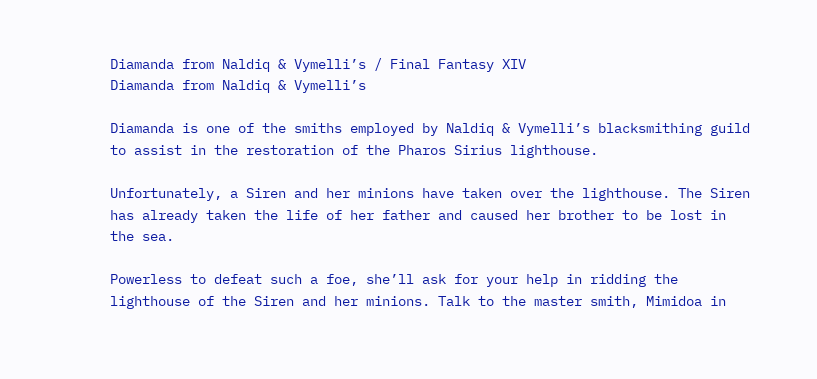Diamanda from Naldiq & Vymelli’s / Final Fantasy XIV
Diamanda from Naldiq & Vymelli’s

Diamanda is one of the smiths employed by Naldiq & Vymelli’s blacksmithing guild to assist in the restoration of the Pharos Sirius lighthouse.

Unfortunately, a Siren and her minions have taken over the lighthouse. The Siren has already taken the life of her father and caused her brother to be lost in the sea.

Powerless to defeat such a foe, she’ll ask for your help in ridding the lighthouse of the Siren and her minions. Talk to the master smith, Mimidoa in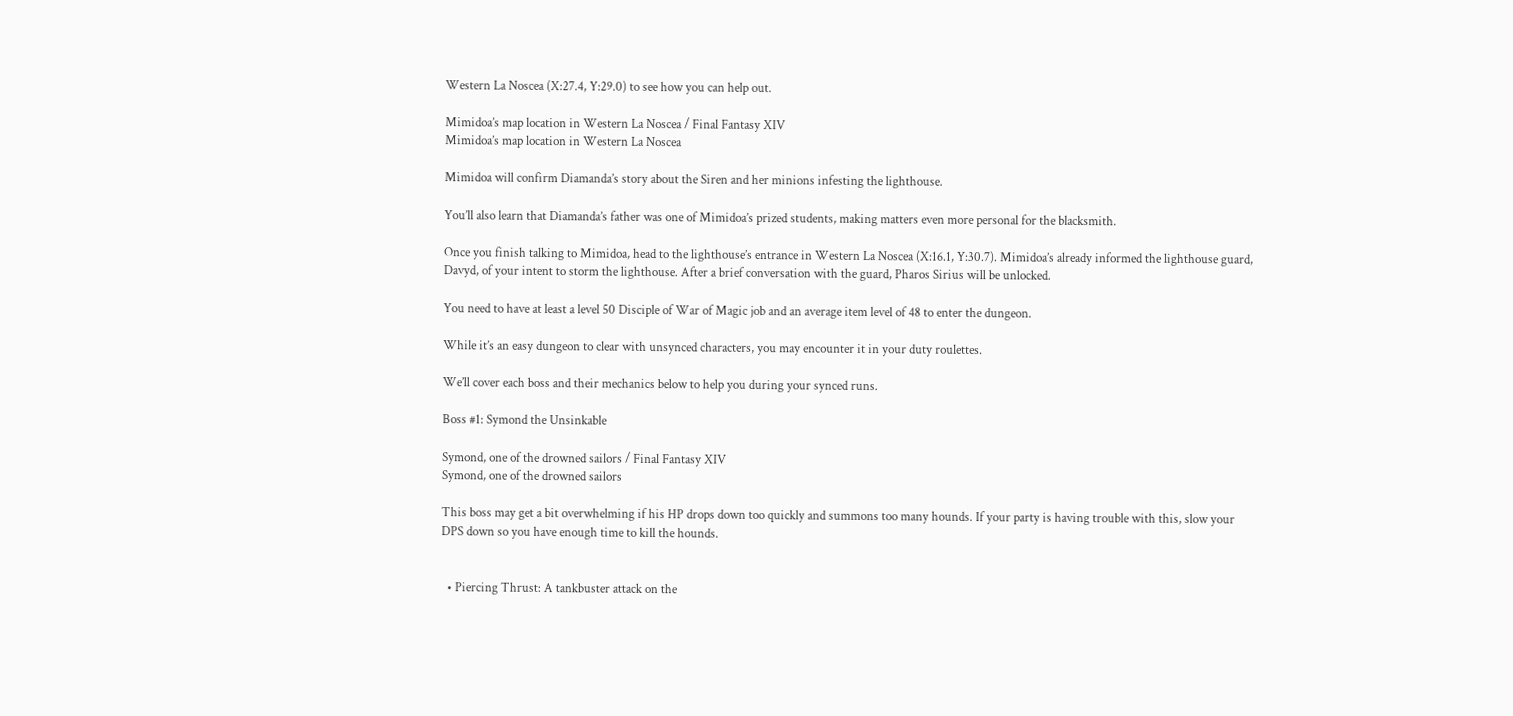Western La Noscea (X:27.4, Y:29.0) to see how you can help out.

Mimidoa’s map location in Western La Noscea / Final Fantasy XIV
Mimidoa’s map location in Western La Noscea

Mimidoa will confirm Diamanda’s story about the Siren and her minions infesting the lighthouse.

You’ll also learn that Diamanda’s father was one of Mimidoa’s prized students, making matters even more personal for the blacksmith.

Once you finish talking to Mimidoa, head to the lighthouse’s entrance in Western La Noscea (X:16.1, Y:30.7). Mimidoa’s already informed the lighthouse guard, Davyd, of your intent to storm the lighthouse. After a brief conversation with the guard, Pharos Sirius will be unlocked.

You need to have at least a level 50 Disciple of War of Magic job and an average item level of 48 to enter the dungeon.

While it’s an easy dungeon to clear with unsynced characters, you may encounter it in your duty roulettes.

We’ll cover each boss and their mechanics below to help you during your synced runs.

Boss #1: Symond the Unsinkable

Symond, one of the drowned sailors / Final Fantasy XIV
Symond, one of the drowned sailors

This boss may get a bit overwhelming if his HP drops down too quickly and summons too many hounds. If your party is having trouble with this, slow your DPS down so you have enough time to kill the hounds.


  • Piercing Thrust: A tankbuster attack on the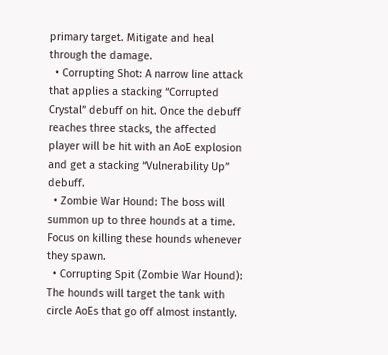primary target. Mitigate and heal through the damage.
  • Corrupting Shot: A narrow line attack that applies a stacking “Corrupted Crystal” debuff on hit. Once the debuff reaches three stacks, the affected player will be hit with an AoE explosion and get a stacking “Vulnerability Up” debuff.
  • Zombie War Hound: The boss will summon up to three hounds at a time. Focus on killing these hounds whenever they spawn.
  • Corrupting Spit (Zombie War Hound): The hounds will target the tank with circle AoEs that go off almost instantly.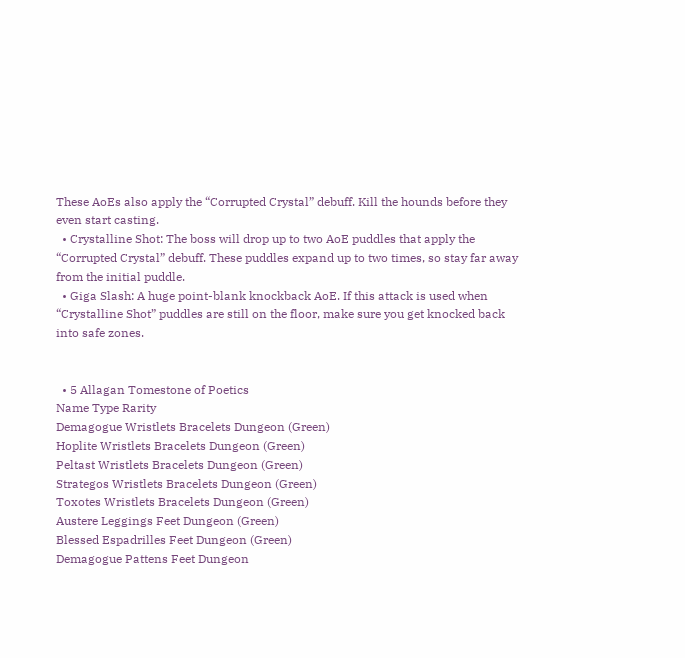These AoEs also apply the “Corrupted Crystal” debuff. Kill the hounds before they even start casting.
  • Crystalline Shot: The boss will drop up to two AoE puddles that apply the “Corrupted Crystal” debuff. These puddles expand up to two times, so stay far away from the initial puddle.
  • Giga Slash: A huge point-blank knockback AoE. If this attack is used when “Crystalline Shot” puddles are still on the floor, make sure you get knocked back into safe zones.


  • 5 Allagan Tomestone of Poetics
Name Type Rarity
Demagogue Wristlets Bracelets Dungeon (Green)
Hoplite Wristlets Bracelets Dungeon (Green)
Peltast Wristlets Bracelets Dungeon (Green)
Strategos Wristlets Bracelets Dungeon (Green)
Toxotes Wristlets Bracelets Dungeon (Green)
Austere Leggings Feet Dungeon (Green)
Blessed Espadrilles Feet Dungeon (Green)
Demagogue Pattens Feet Dungeon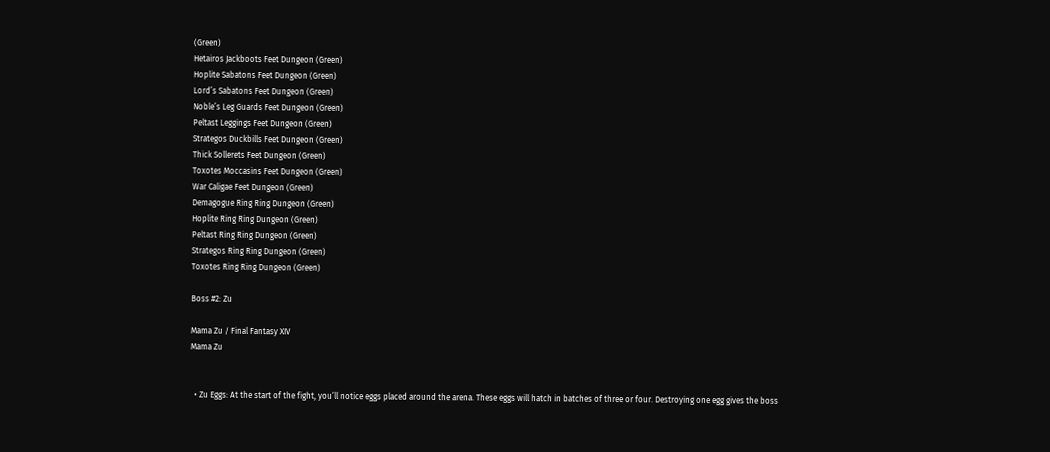(Green)
Hetairos Jackboots Feet Dungeon (Green)
Hoplite Sabatons Feet Dungeon (Green)
Lord’s Sabatons Feet Dungeon (Green)
Noble’s Leg Guards Feet Dungeon (Green)
Peltast Leggings Feet Dungeon (Green)
Strategos Duckbills Feet Dungeon (Green)
Thick Sollerets Feet Dungeon (Green)
Toxotes Moccasins Feet Dungeon (Green)
War Caligae Feet Dungeon (Green)
Demagogue Ring Ring Dungeon (Green)
Hoplite Ring Ring Dungeon (Green)
Peltast Ring Ring Dungeon (Green)
Strategos Ring Ring Dungeon (Green)
Toxotes Ring Ring Dungeon (Green)

Boss #2: Zu

Mama Zu / Final Fantasy XIV
Mama Zu


  • Zu Eggs: At the start of the fight, you’ll notice eggs placed around the arena. These eggs will hatch in batches of three or four. Destroying one egg gives the boss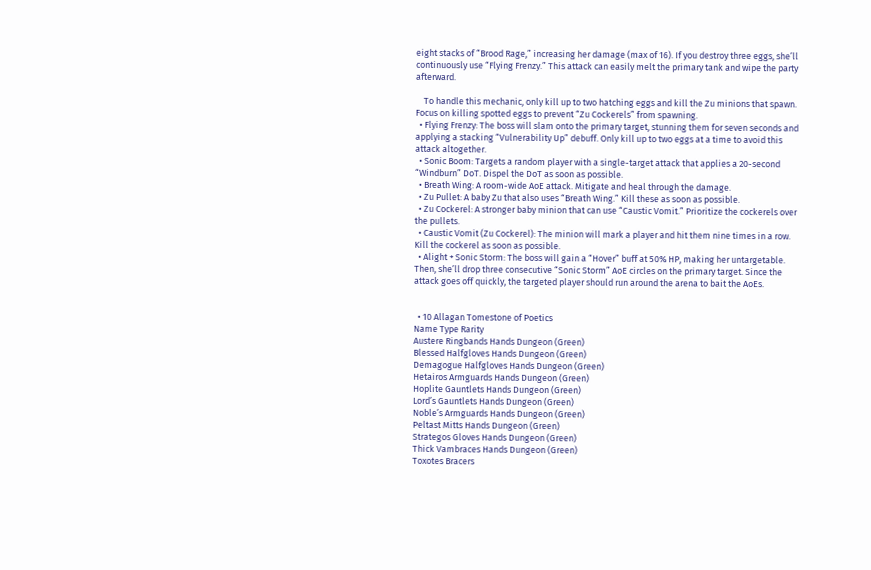eight stacks of “Brood Rage,” increasing her damage (max of 16). If you destroy three eggs, she’ll continuously use “Flying Frenzy.” This attack can easily melt the primary tank and wipe the party afterward.

    To handle this mechanic, only kill up to two hatching eggs and kill the Zu minions that spawn. Focus on killing spotted eggs to prevent “Zu Cockerels” from spawning.
  • Flying Frenzy: The boss will slam onto the primary target, stunning them for seven seconds and applying a stacking “Vulnerability Up” debuff. Only kill up to two eggs at a time to avoid this attack altogether.
  • Sonic Boom: Targets a random player with a single-target attack that applies a 20-second “Windburn” DoT. Dispel the DoT as soon as possible.
  • Breath Wing: A room-wide AoE attack. Mitigate and heal through the damage.
  • Zu Pullet: A baby Zu that also uses “Breath Wing.” Kill these as soon as possible.
  • Zu Cockerel: A stronger baby minion that can use “Caustic Vomit.” Prioritize the cockerels over the pullets.
  • Caustic Vomit (Zu Cockerel): The minion will mark a player and hit them nine times in a row. Kill the cockerel as soon as possible.
  • Alight + Sonic Storm: The boss will gain a “Hover” buff at 50% HP, making her untargetable. Then, she’ll drop three consecutive “Sonic Storm” AoE circles on the primary target. Since the attack goes off quickly, the targeted player should run around the arena to bait the AoEs.


  • 10 Allagan Tomestone of Poetics
Name Type Rarity
Austere Ringbands Hands Dungeon (Green)
Blessed Halfgloves Hands Dungeon (Green)
Demagogue Halfgloves Hands Dungeon (Green)
Hetairos Armguards Hands Dungeon (Green)
Hoplite Gauntlets Hands Dungeon (Green)
Lord’s Gauntlets Hands Dungeon (Green)
Noble’s Armguards Hands Dungeon (Green)
Peltast Mitts Hands Dungeon (Green)
Strategos Gloves Hands Dungeon (Green)
Thick Vambraces Hands Dungeon (Green)
Toxotes Bracers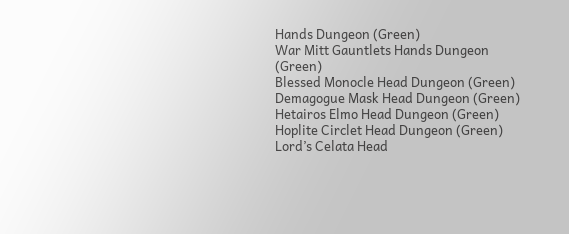Hands Dungeon (Green)
War Mitt Gauntlets Hands Dungeon (Green)
Blessed Monocle Head Dungeon (Green)
Demagogue Mask Head Dungeon (Green)
Hetairos Elmo Head Dungeon (Green)
Hoplite Circlet Head Dungeon (Green)
Lord’s Celata Head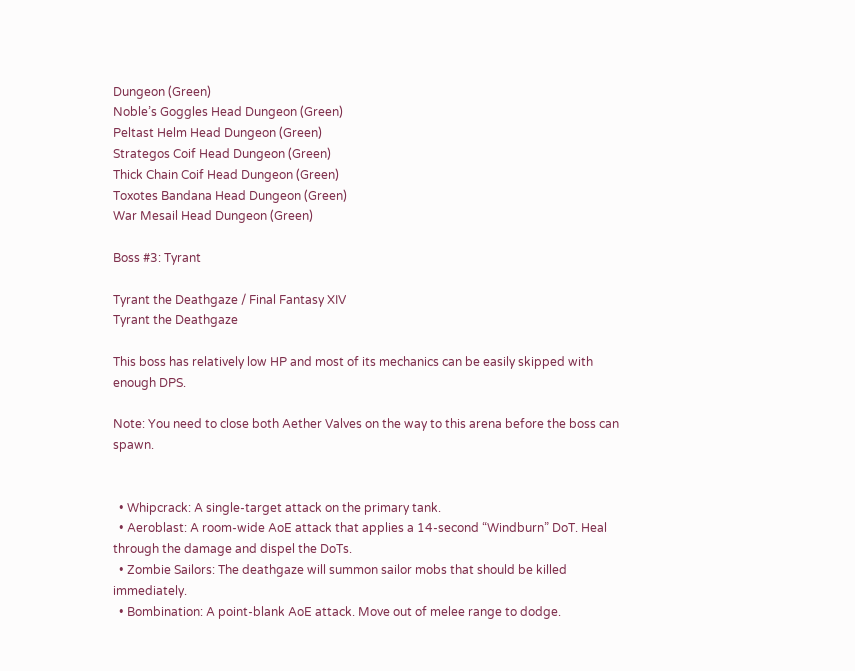Dungeon (Green)
Noble’s Goggles Head Dungeon (Green)
Peltast Helm Head Dungeon (Green)
Strategos Coif Head Dungeon (Green)
Thick Chain Coif Head Dungeon (Green)
Toxotes Bandana Head Dungeon (Green)
War Mesail Head Dungeon (Green)

Boss #3: Tyrant

Tyrant the Deathgaze / Final Fantasy XIV
Tyrant the Deathgaze

This boss has relatively low HP and most of its mechanics can be easily skipped with enough DPS.

Note: You need to close both Aether Valves on the way to this arena before the boss can spawn.


  • Whipcrack: A single-target attack on the primary tank.
  • Aeroblast: A room-wide AoE attack that applies a 14-second “Windburn” DoT. Heal through the damage and dispel the DoTs.
  • Zombie Sailors: The deathgaze will summon sailor mobs that should be killed immediately.
  • Bombination: A point-blank AoE attack. Move out of melee range to dodge.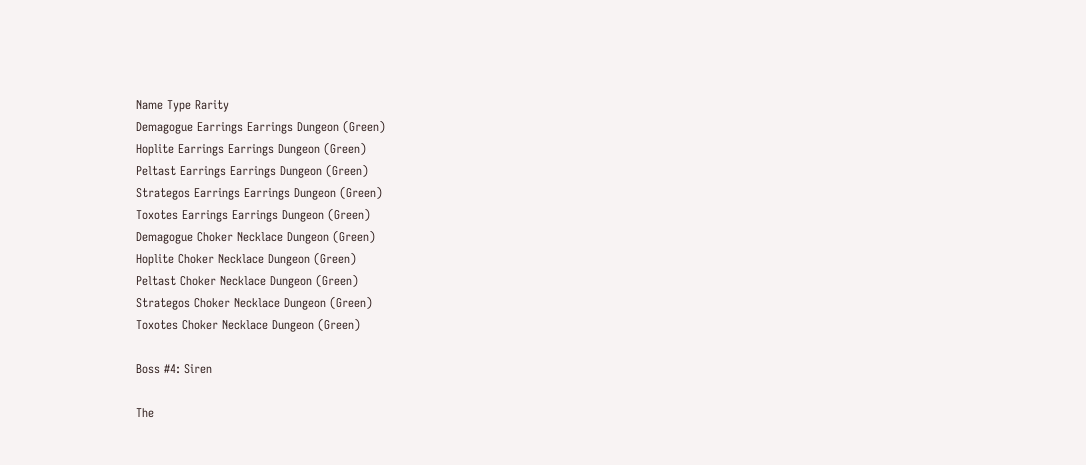Name Type Rarity
Demagogue Earrings Earrings Dungeon (Green)
Hoplite Earrings Earrings Dungeon (Green)
Peltast Earrings Earrings Dungeon (Green)
Strategos Earrings Earrings Dungeon (Green)
Toxotes Earrings Earrings Dungeon (Green)
Demagogue Choker Necklace Dungeon (Green)
Hoplite Choker Necklace Dungeon (Green)
Peltast Choker Necklace Dungeon (Green)
Strategos Choker Necklace Dungeon (Green)
Toxotes Choker Necklace Dungeon (Green)

Boss #4: Siren

The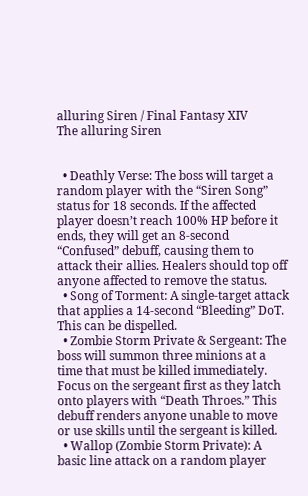alluring Siren / Final Fantasy XIV
The alluring Siren


  • Deathly Verse: The boss will target a random player with the “Siren Song” status for 18 seconds. If the affected player doesn’t reach 100% HP before it ends, they will get an 8-second “Confused” debuff, causing them to attack their allies. Healers should top off anyone affected to remove the status.
  • Song of Torment: A single-target attack that applies a 14-second “Bleeding” DoT. This can be dispelled.
  • Zombie Storm Private & Sergeant: The boss will summon three minions at a time that must be killed immediately. Focus on the sergeant first as they latch onto players with “Death Throes.” This debuff renders anyone unable to move or use skills until the sergeant is killed.
  • Wallop (Zombie Storm Private): A basic line attack on a random player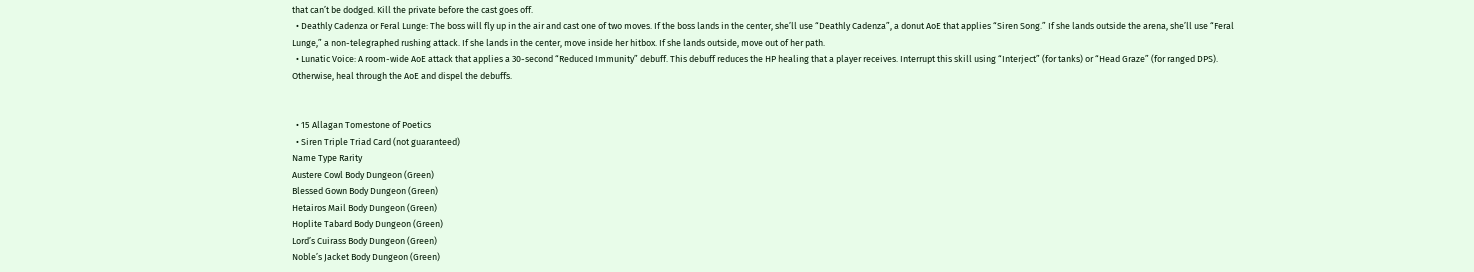that can’t be dodged. Kill the private before the cast goes off.
  • Deathly Cadenza or Feral Lunge: The boss will fly up in the air and cast one of two moves. If the boss lands in the center, she’ll use “Deathly Cadenza”, a donut AoE that applies “Siren Song.” If she lands outside the arena, she’ll use “Feral Lunge,” a non-telegraphed rushing attack. If she lands in the center, move inside her hitbox. If she lands outside, move out of her path.
  • Lunatic Voice: A room-wide AoE attack that applies a 30-second “Reduced Immunity” debuff. This debuff reduces the HP healing that a player receives. Interrupt this skill using “Interject” (for tanks) or “Head Graze” (for ranged DPS). Otherwise, heal through the AoE and dispel the debuffs.


  • 15 Allagan Tomestone of Poetics
  • Siren Triple Triad Card (not guaranteed)
Name Type Rarity
Austere Cowl Body Dungeon (Green)
Blessed Gown Body Dungeon (Green)
Hetairos Mail Body Dungeon (Green)
Hoplite Tabard Body Dungeon (Green)
Lord’s Cuirass Body Dungeon (Green)
Noble’s Jacket Body Dungeon (Green)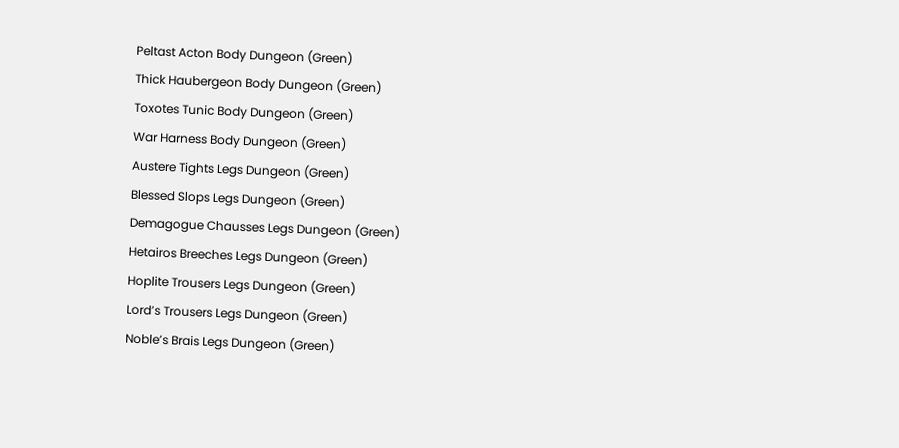Peltast Acton Body Dungeon (Green)
Thick Haubergeon Body Dungeon (Green)
Toxotes Tunic Body Dungeon (Green)
War Harness Body Dungeon (Green)
Austere Tights Legs Dungeon (Green)
Blessed Slops Legs Dungeon (Green)
Demagogue Chausses Legs Dungeon (Green)
Hetairos Breeches Legs Dungeon (Green)
Hoplite Trousers Legs Dungeon (Green)
Lord’s Trousers Legs Dungeon (Green)
Noble’s Brais Legs Dungeon (Green)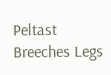Peltast Breeches Legs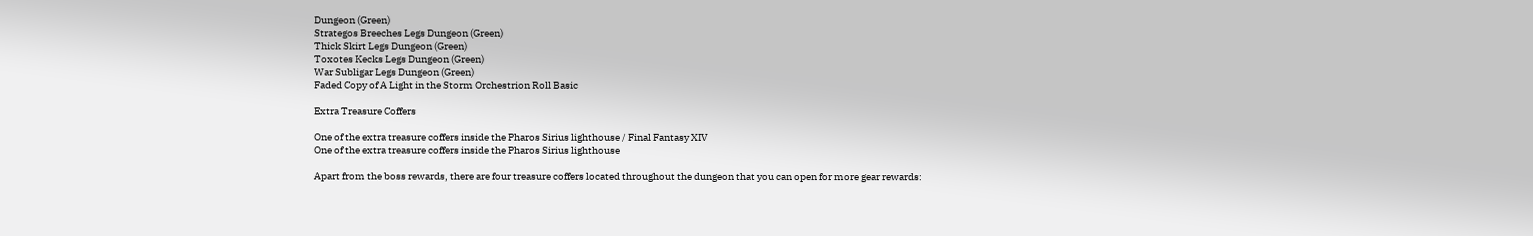Dungeon (Green)
Strategos Breeches Legs Dungeon (Green)
Thick Skirt Legs Dungeon (Green)
Toxotes Kecks Legs Dungeon (Green)
War Subligar Legs Dungeon (Green)
Faded Copy of A Light in the Storm Orchestrion Roll Basic

Extra Treasure Coffers

One of the extra treasure coffers inside the Pharos Sirius lighthouse / Final Fantasy XIV
One of the extra treasure coffers inside the Pharos Sirius lighthouse

Apart from the boss rewards, there are four treasure coffers located throughout the dungeon that you can open for more gear rewards: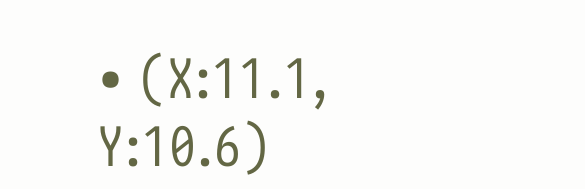• (X:11.1, Y:10.6)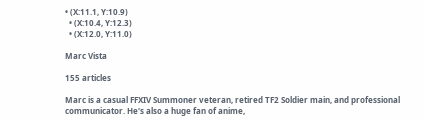• (X:11.1, Y:10.9)
  • (X:10.4, Y:12.3)
  • (X:12.0, Y:11.0)

Marc Vista

155 articles

Marc is a casual FFXIV Summoner veteran, retired TF2 Soldier main, and professional communicator. He's also a huge fan of anime,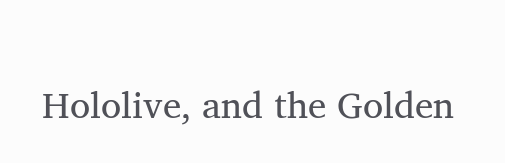Hololive, and the Golden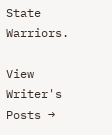State Warriors.

View Writer's Posts →